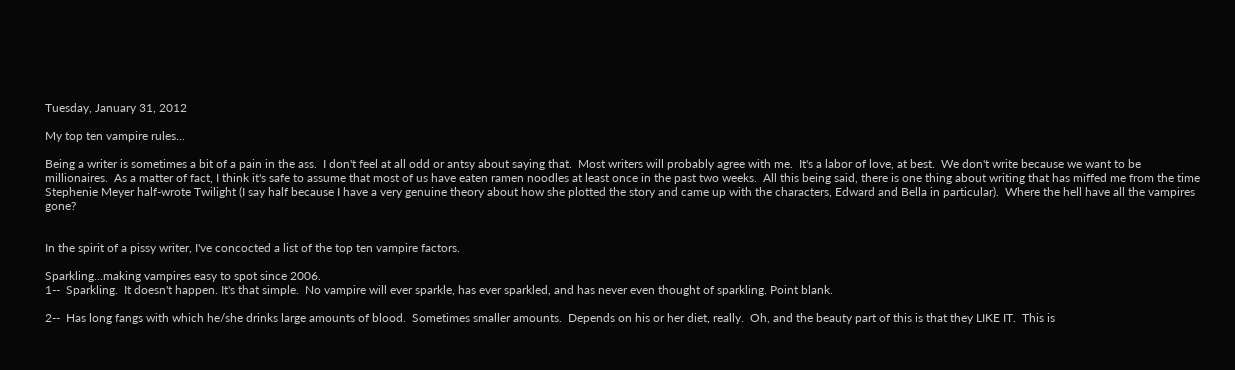Tuesday, January 31, 2012

My top ten vampire rules...

Being a writer is sometimes a bit of a pain in the ass.  I don't feel at all odd or antsy about saying that.  Most writers will probably agree with me.  It's a labor of love, at best.  We don't write because we want to be millionaires.  As a matter of fact, I think it's safe to assume that most of us have eaten ramen noodles at least once in the past two weeks.  All this being said, there is one thing about writing that has miffed me from the time Stephenie Meyer half-wrote Twilight (I say half because I have a very genuine theory about how she plotted the story and came up with the characters, Edward and Bella in particular).  Where the hell have all the vampires gone?


In the spirit of a pissy writer, I've concocted a list of the top ten vampire factors.

Sparkling...making vampires easy to spot since 2006.
1--  Sparkling.  It doesn't happen. It's that simple.  No vampire will ever sparkle, has ever sparkled, and has never even thought of sparkling. Point blank.

2--  Has long fangs with which he/she drinks large amounts of blood.  Sometimes smaller amounts.  Depends on his or her diet, really.  Oh, and the beauty part of this is that they LIKE IT.  This is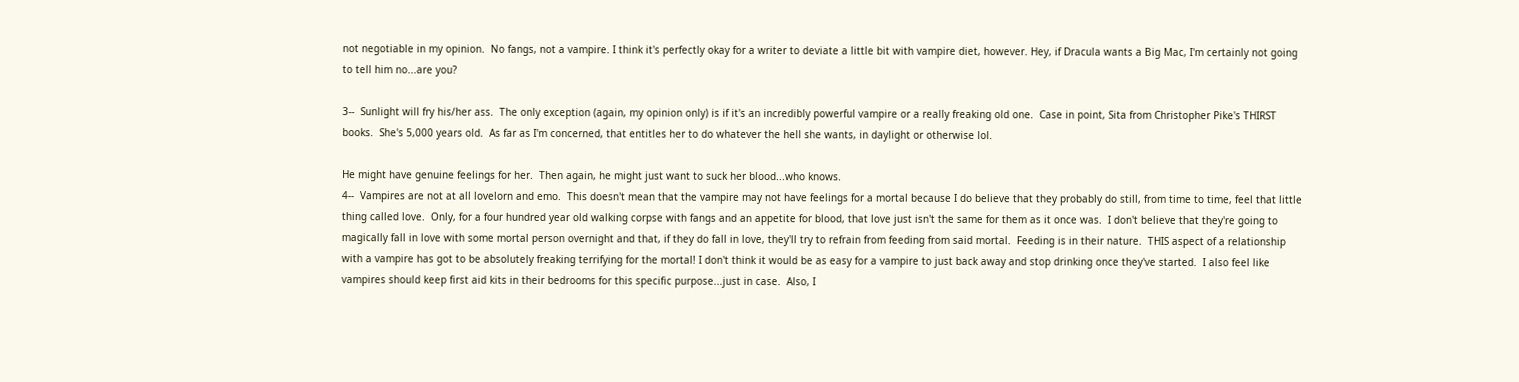not negotiable in my opinion.  No fangs, not a vampire. I think it's perfectly okay for a writer to deviate a little bit with vampire diet, however. Hey, if Dracula wants a Big Mac, I'm certainly not going to tell him no...are you?

3--  Sunlight will fry his/her ass.  The only exception (again, my opinion only) is if it's an incredibly powerful vampire or a really freaking old one.  Case in point, Sita from Christopher Pike's THIRST books.  She's 5,000 years old.  As far as I'm concerned, that entitles her to do whatever the hell she wants, in daylight or otherwise lol.

He might have genuine feelings for her.  Then again, he might just want to suck her blood...who knows.
4--  Vampires are not at all lovelorn and emo.  This doesn't mean that the vampire may not have feelings for a mortal because I do believe that they probably do still, from time to time, feel that little thing called love.  Only, for a four hundred year old walking corpse with fangs and an appetite for blood, that love just isn't the same for them as it once was.  I don't believe that they're going to magically fall in love with some mortal person overnight and that, if they do fall in love, they'll try to refrain from feeding from said mortal.  Feeding is in their nature.  THIS aspect of a relationship with a vampire has got to be absolutely freaking terrifying for the mortal! I don't think it would be as easy for a vampire to just back away and stop drinking once they've started.  I also feel like vampires should keep first aid kits in their bedrooms for this specific purpose...just in case.  Also, I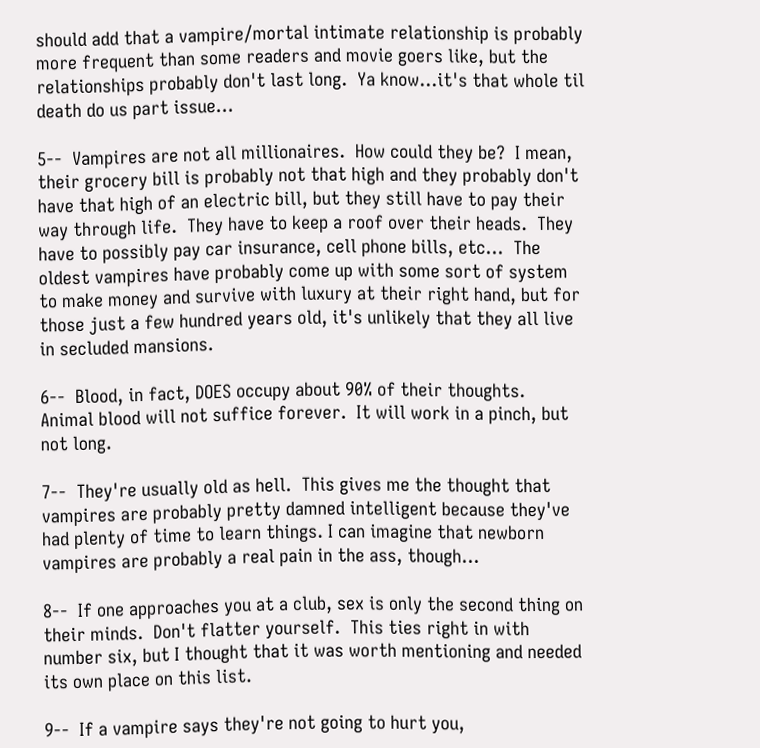should add that a vampire/mortal intimate relationship is probably more frequent than some readers and movie goers like, but the relationships probably don't last long.  Ya know...it's that whole til death do us part issue...

5--  Vampires are not all millionaires.  How could they be?  I mean, their grocery bill is probably not that high and they probably don't have that high of an electric bill, but they still have to pay their way through life.  They have to keep a roof over their heads.  They have to possibly pay car insurance, cell phone bills, etc...  The oldest vampires have probably come up with some sort of system to make money and survive with luxury at their right hand, but for those just a few hundred years old, it's unlikely that they all live in secluded mansions.

6--  Blood, in fact, DOES occupy about 90% of their thoughts.   Animal blood will not suffice forever.  It will work in a pinch, but not long.

7--  They're usually old as hell.  This gives me the thought that vampires are probably pretty damned intelligent because they've had plenty of time to learn things. I can imagine that newborn vampires are probably a real pain in the ass, though...

8--  If one approaches you at a club, sex is only the second thing on their minds.  Don't flatter yourself.  This ties right in with number six, but I thought that it was worth mentioning and needed its own place on this list.

9--  If a vampire says they're not going to hurt you,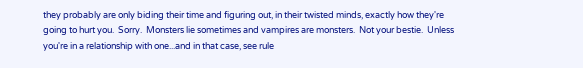they probably are only biding their time and figuring out, in their twisted minds, exactly how they're going to hurt you.  Sorry.  Monsters lie sometimes and vampires are monsters.  Not your bestie.  Unless you're in a relationship with one...and in that case, see rule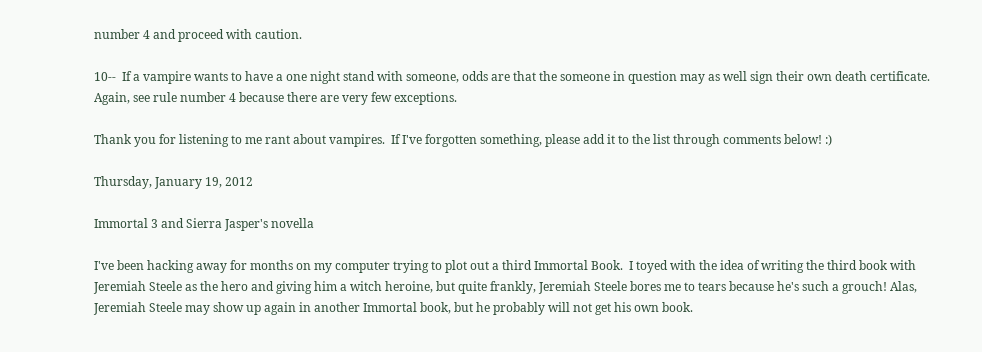number 4 and proceed with caution.

10--  If a vampire wants to have a one night stand with someone, odds are that the someone in question may as well sign their own death certificate.  Again, see rule number 4 because there are very few exceptions.

Thank you for listening to me rant about vampires.  If I've forgotten something, please add it to the list through comments below! :)

Thursday, January 19, 2012

Immortal 3 and Sierra Jasper's novella

I've been hacking away for months on my computer trying to plot out a third Immortal Book.  I toyed with the idea of writing the third book with Jeremiah Steele as the hero and giving him a witch heroine, but quite frankly, Jeremiah Steele bores me to tears because he's such a grouch! Alas, Jeremiah Steele may show up again in another Immortal book, but he probably will not get his own book.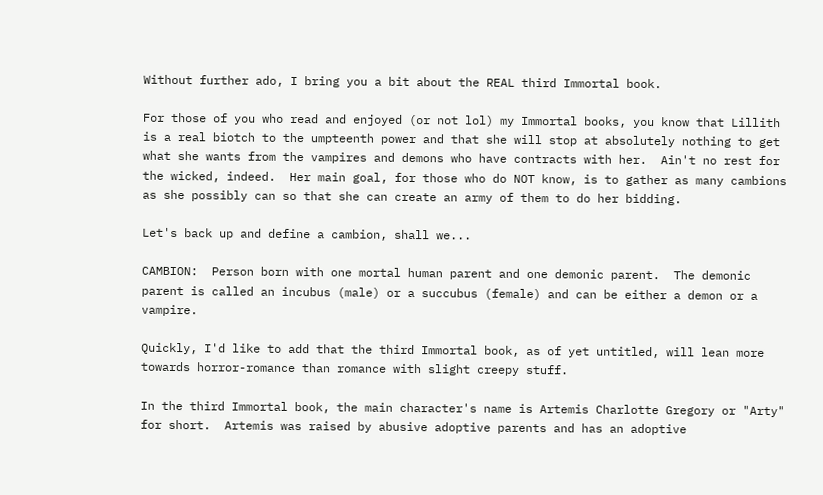Without further ado, I bring you a bit about the REAL third Immortal book.

For those of you who read and enjoyed (or not lol) my Immortal books, you know that Lillith is a real biotch to the umpteenth power and that she will stop at absolutely nothing to get what she wants from the vampires and demons who have contracts with her.  Ain't no rest for the wicked, indeed.  Her main goal, for those who do NOT know, is to gather as many cambions as she possibly can so that she can create an army of them to do her bidding.

Let's back up and define a cambion, shall we...

CAMBION:  Person born with one mortal human parent and one demonic parent.  The demonic parent is called an incubus (male) or a succubus (female) and can be either a demon or a vampire.

Quickly, I'd like to add that the third Immortal book, as of yet untitled, will lean more towards horror-romance than romance with slight creepy stuff.

In the third Immortal book, the main character's name is Artemis Charlotte Gregory or "Arty" for short.  Artemis was raised by abusive adoptive parents and has an adoptive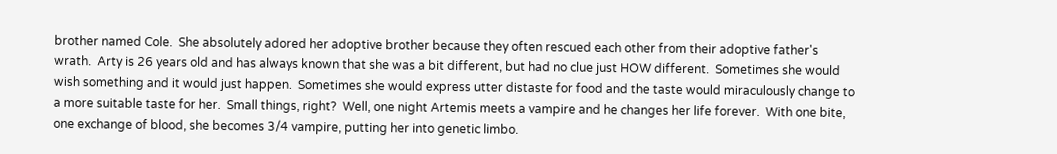brother named Cole.  She absolutely adored her adoptive brother because they often rescued each other from their adoptive father's wrath.  Arty is 26 years old and has always known that she was a bit different, but had no clue just HOW different.  Sometimes she would wish something and it would just happen.  Sometimes she would express utter distaste for food and the taste would miraculously change to a more suitable taste for her.  Small things, right?  Well, one night Artemis meets a vampire and he changes her life forever.  With one bite, one exchange of blood, she becomes 3/4 vampire, putting her into genetic limbo.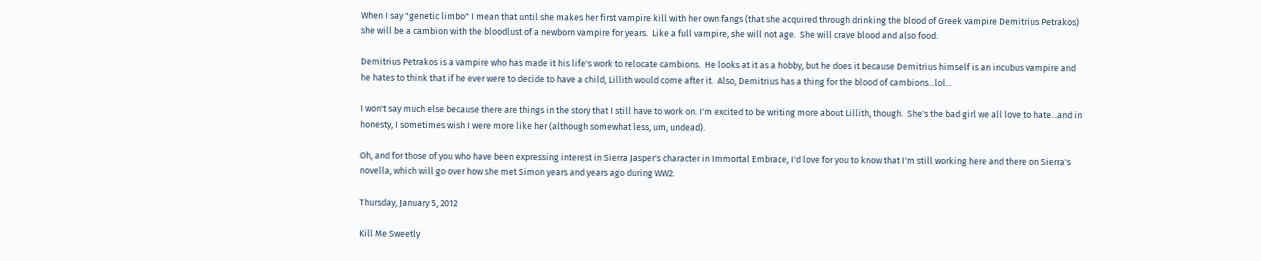When I say "genetic limbo" I mean that until she makes her first vampire kill with her own fangs (that she acquired through drinking the blood of Greek vampire Demitrius Petrakos) she will be a cambion with the bloodlust of a newborn vampire for years.  Like a full vampire, she will not age.  She will crave blood and also food.

Demitrius Petrakos is a vampire who has made it his life's work to relocate cambions.  He looks at it as a hobby, but he does it because Demitrius himself is an incubus vampire and he hates to think that if he ever were to decide to have a child, Lillith would come after it.  Also, Demitrius has a thing for the blood of cambions...lol...

I won't say much else because there are things in the story that I still have to work on. I'm excited to be writing more about Lillith, though.  She's the bad girl we all love to hate...and in honesty, I sometimes wish I were more like her (although somewhat less, um, undead).

Oh, and for those of you who have been expressing interest in Sierra Jasper's character in Immortal Embrace, I'd love for you to know that I'm still working here and there on Sierra's novella, which will go over how she met Simon years and years ago during WW2.

Thursday, January 5, 2012

Kill Me Sweetly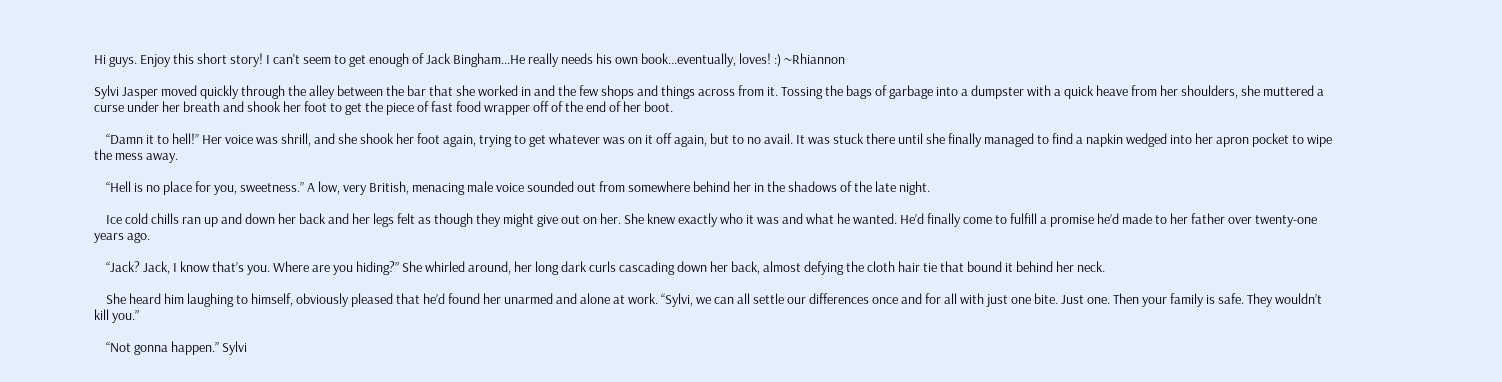Hi guys. Enjoy this short story! I can't seem to get enough of Jack Bingham...He really needs his own book...eventually, loves! :) ~Rhiannon

Sylvi Jasper moved quickly through the alley between the bar that she worked in and the few shops and things across from it. Tossing the bags of garbage into a dumpster with a quick heave from her shoulders, she muttered a curse under her breath and shook her foot to get the piece of fast food wrapper off of the end of her boot.

    “Damn it to hell!” Her voice was shrill, and she shook her foot again, trying to get whatever was on it off again, but to no avail. It was stuck there until she finally managed to find a napkin wedged into her apron pocket to wipe the mess away.

    “Hell is no place for you, sweetness.” A low, very British, menacing male voice sounded out from somewhere behind her in the shadows of the late night.

    Ice cold chills ran up and down her back and her legs felt as though they might give out on her. She knew exactly who it was and what he wanted. He’d finally come to fulfill a promise he’d made to her father over twenty-one years ago.

    “Jack? Jack, I know that’s you. Where are you hiding?” She whirled around, her long dark curls cascading down her back, almost defying the cloth hair tie that bound it behind her neck.

    She heard him laughing to himself, obviously pleased that he’d found her unarmed and alone at work. “Sylvi, we can all settle our differences once and for all with just one bite. Just one. Then your family is safe. They wouldn’t kill you.”

    “Not gonna happen.” Sylvi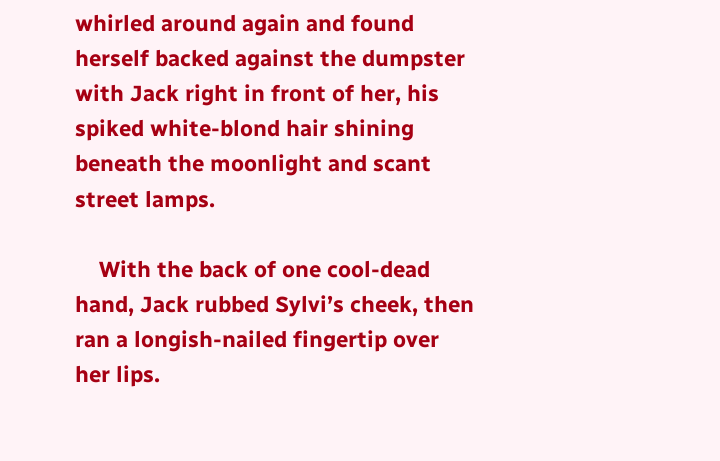whirled around again and found herself backed against the dumpster with Jack right in front of her, his spiked white-blond hair shining beneath the moonlight and scant street lamps.

    With the back of one cool-dead hand, Jack rubbed Sylvi’s cheek, then ran a longish-nailed fingertip over her lips.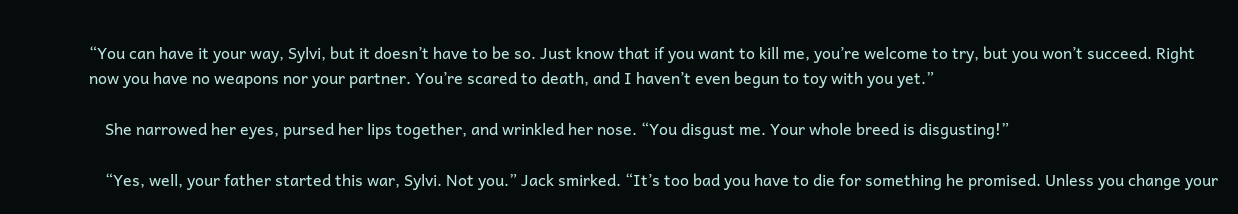“You can have it your way, Sylvi, but it doesn’t have to be so. Just know that if you want to kill me, you’re welcome to try, but you won’t succeed. Right now you have no weapons nor your partner. You’re scared to death, and I haven’t even begun to toy with you yet.”

    She narrowed her eyes, pursed her lips together, and wrinkled her nose. “You disgust me. Your whole breed is disgusting!”

    “Yes, well, your father started this war, Sylvi. Not you.” Jack smirked. “It’s too bad you have to die for something he promised. Unless you change your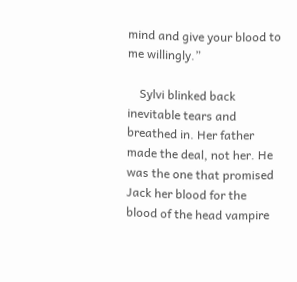mind and give your blood to me willingly.”

    Sylvi blinked back inevitable tears and breathed in. Her father made the deal, not her. He was the one that promised Jack her blood for the blood of the head vampire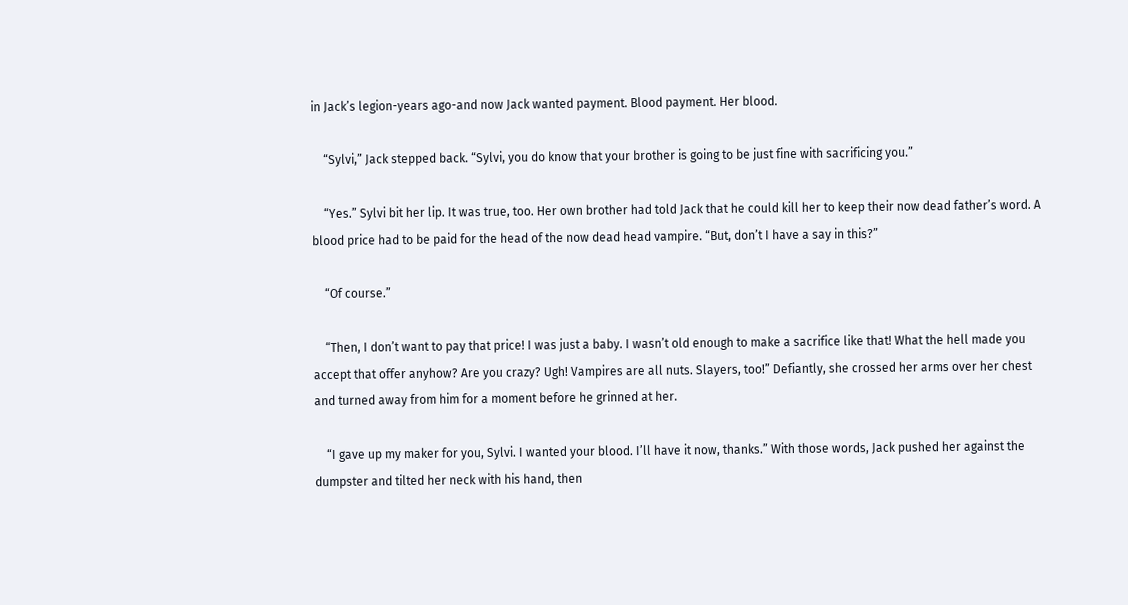in Jack’s legion-years ago-and now Jack wanted payment. Blood payment. Her blood.

    “Sylvi,” Jack stepped back. “Sylvi, you do know that your brother is going to be just fine with sacrificing you.”

    “Yes.” Sylvi bit her lip. It was true, too. Her own brother had told Jack that he could kill her to keep their now dead father’s word. A blood price had to be paid for the head of the now dead head vampire. “But, don’t I have a say in this?”

    “Of course.”

    “Then, I don’t want to pay that price! I was just a baby. I wasn’t old enough to make a sacrifice like that! What the hell made you accept that offer anyhow? Are you crazy? Ugh! Vampires are all nuts. Slayers, too!” Defiantly, she crossed her arms over her chest and turned away from him for a moment before he grinned at her.

    “I gave up my maker for you, Sylvi. I wanted your blood. I’ll have it now, thanks.” With those words, Jack pushed her against the dumpster and tilted her neck with his hand, then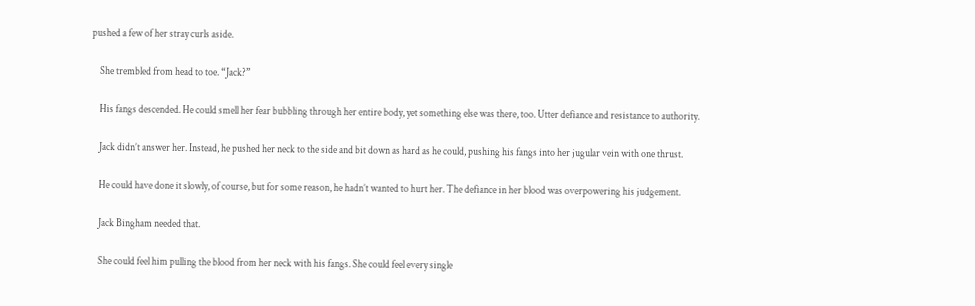pushed a few of her stray curls aside.

    She trembled from head to toe. “Jack?”

    His fangs descended. He could smell her fear bubbling through her entire body, yet something else was there, too. Utter defiance and resistance to authority.

    Jack didn’t answer her. Instead, he pushed her neck to the side and bit down as hard as he could, pushing his fangs into her jugular vein with one thrust.

    He could have done it slowly, of course, but for some reason, he hadn’t wanted to hurt her. The defiance in her blood was overpowering his judgement.

    Jack Bingham needed that.

    She could feel him pulling the blood from her neck with his fangs. She could feel every single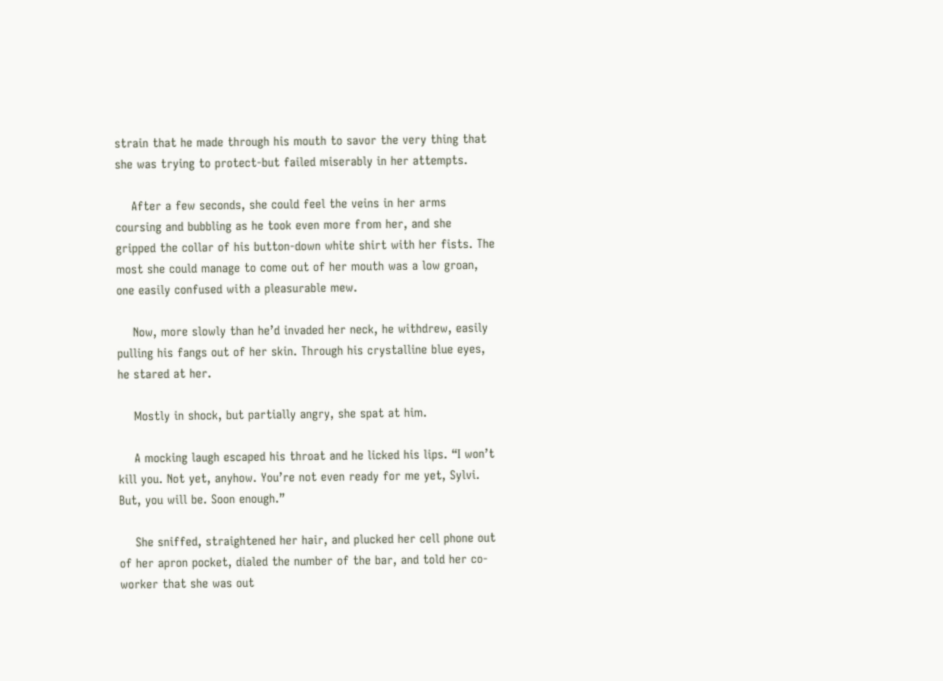strain that he made through his mouth to savor the very thing that she was trying to protect-but failed miserably in her attempts.

    After a few seconds, she could feel the veins in her arms coursing and bubbling as he took even more from her, and she gripped the collar of his button-down white shirt with her fists. The most she could manage to come out of her mouth was a low groan, one easily confused with a pleasurable mew.

    Now, more slowly than he’d invaded her neck, he withdrew, easily pulling his fangs out of her skin. Through his crystalline blue eyes, he stared at her.

    Mostly in shock, but partially angry, she spat at him.

    A mocking laugh escaped his throat and he licked his lips. “I won’t kill you. Not yet, anyhow. You’re not even ready for me yet, Sylvi. But, you will be. Soon enough.”

    She sniffed, straightened her hair, and plucked her cell phone out of her apron pocket, dialed the number of the bar, and told her co-worker that she was out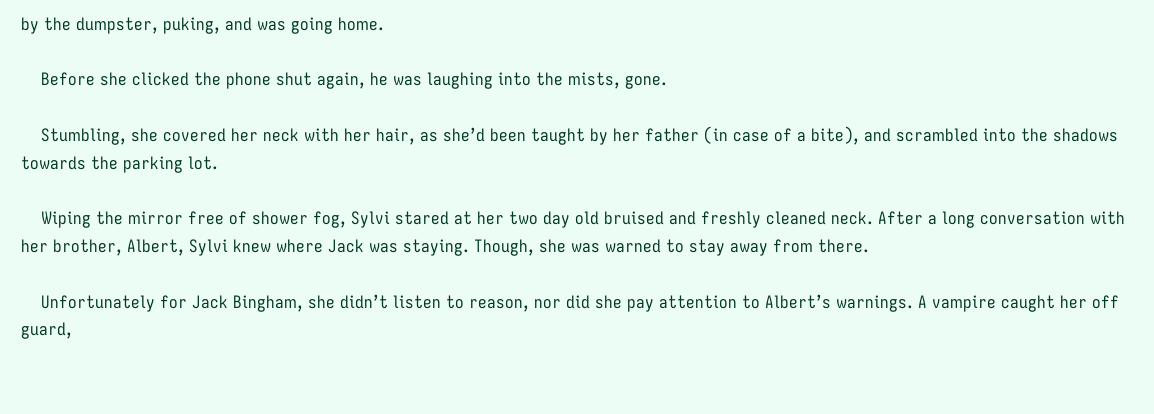by the dumpster, puking, and was going home.

    Before she clicked the phone shut again, he was laughing into the mists, gone.

    Stumbling, she covered her neck with her hair, as she’d been taught by her father (in case of a bite), and scrambled into the shadows towards the parking lot.

    Wiping the mirror free of shower fog, Sylvi stared at her two day old bruised and freshly cleaned neck. After a long conversation with her brother, Albert, Sylvi knew where Jack was staying. Though, she was warned to stay away from there.

    Unfortunately for Jack Bingham, she didn’t listen to reason, nor did she pay attention to Albert’s warnings. A vampire caught her off guard,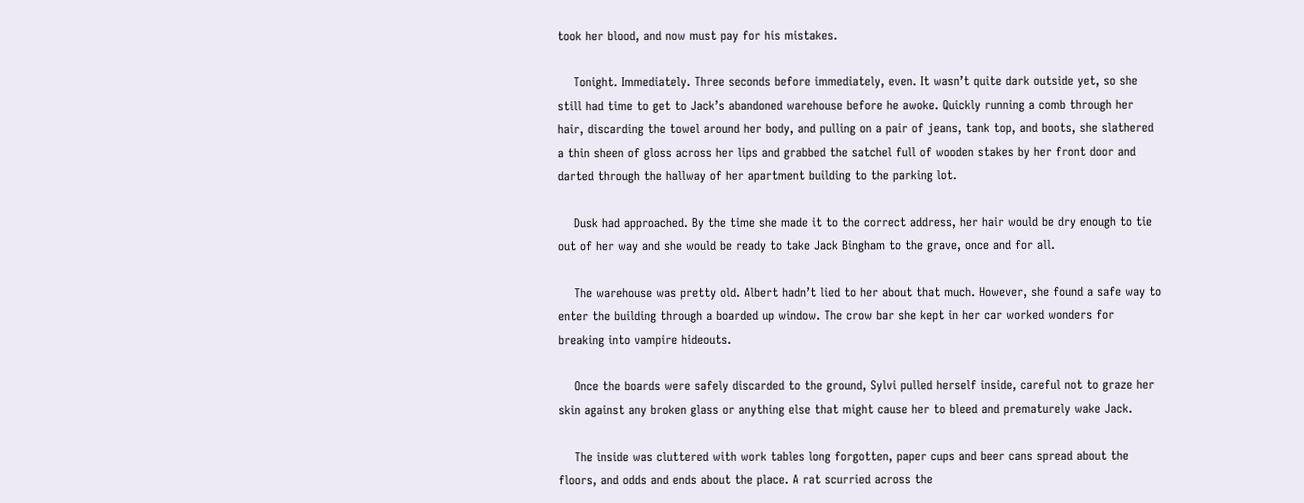took her blood, and now must pay for his mistakes.

    Tonight. Immediately. Three seconds before immediately, even. It wasn’t quite dark outside yet, so she still had time to get to Jack’s abandoned warehouse before he awoke. Quickly running a comb through her hair, discarding the towel around her body, and pulling on a pair of jeans, tank top, and boots, she slathered a thin sheen of gloss across her lips and grabbed the satchel full of wooden stakes by her front door and darted through the hallway of her apartment building to the parking lot.

    Dusk had approached. By the time she made it to the correct address, her hair would be dry enough to tie out of her way and she would be ready to take Jack Bingham to the grave, once and for all.

    The warehouse was pretty old. Albert hadn’t lied to her about that much. However, she found a safe way to enter the building through a boarded up window. The crow bar she kept in her car worked wonders for breaking into vampire hideouts.

    Once the boards were safely discarded to the ground, Sylvi pulled herself inside, careful not to graze her skin against any broken glass or anything else that might cause her to bleed and prematurely wake Jack.

    The inside was cluttered with work tables long forgotten, paper cups and beer cans spread about the floors, and odds and ends about the place. A rat scurried across the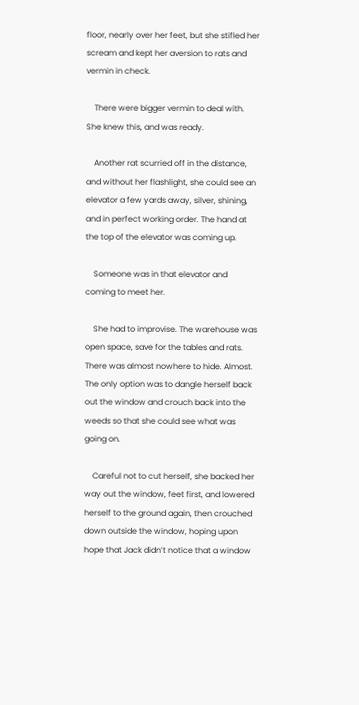floor, nearly over her feet, but she stifled her scream and kept her aversion to rats and vermin in check.

    There were bigger vermin to deal with. She knew this, and was ready.

    Another rat scurried off in the distance, and without her flashlight, she could see an elevator a few yards away, silver, shining, and in perfect working order. The hand at the top of the elevator was coming up.

    Someone was in that elevator and coming to meet her.

    She had to improvise. The warehouse was open space, save for the tables and rats. There was almost nowhere to hide. Almost. The only option was to dangle herself back out the window and crouch back into the weeds so that she could see what was going on.

    Careful not to cut herself, she backed her way out the window, feet first, and lowered herself to the ground again, then crouched down outside the window, hoping upon hope that Jack didn’t notice that a window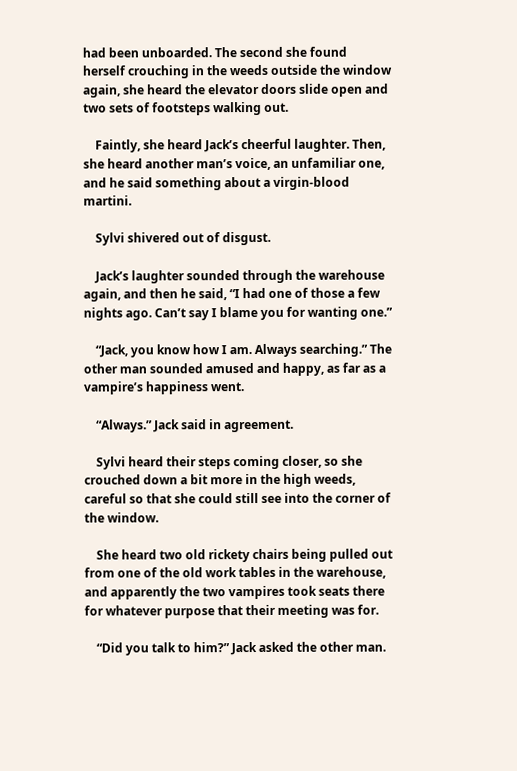had been unboarded. The second she found herself crouching in the weeds outside the window again, she heard the elevator doors slide open and two sets of footsteps walking out.

    Faintly, she heard Jack’s cheerful laughter. Then, she heard another man’s voice, an unfamiliar one, and he said something about a virgin-blood martini.

    Sylvi shivered out of disgust.

    Jack’s laughter sounded through the warehouse again, and then he said, “I had one of those a few nights ago. Can’t say I blame you for wanting one.”

    “Jack, you know how I am. Always searching.” The other man sounded amused and happy, as far as a vampire’s happiness went.

    “Always.” Jack said in agreement.

    Sylvi heard their steps coming closer, so she crouched down a bit more in the high weeds, careful so that she could still see into the corner of the window.

    She heard two old rickety chairs being pulled out from one of the old work tables in the warehouse, and apparently the two vampires took seats there for whatever purpose that their meeting was for.

    “Did you talk to him?” Jack asked the other man.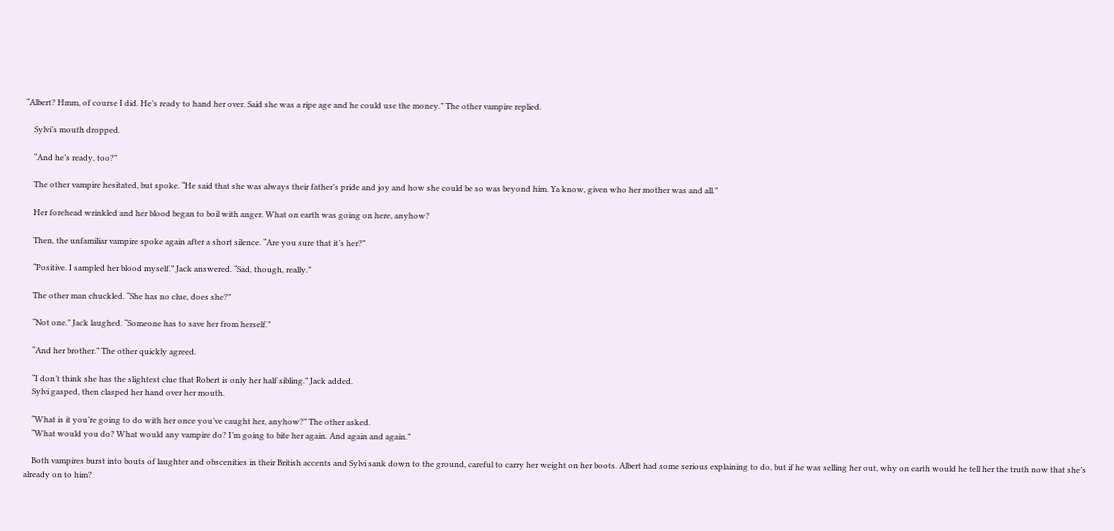“Albert? Hmm, of course I did. He’s ready to hand her over. Said she was a ripe age and he could use the money.” The other vampire replied.

    Sylvi’s mouth dropped.

    “And he’s ready, too?”

    The other vampire hesitated, but spoke. “He said that she was always their father’s pride and joy and how she could be so was beyond him. Ya know, given who her mother was and all.”

    Her forehead wrinkled and her blood began to boil with anger. What on earth was going on here, anyhow?

    Then, the unfamiliar vampire spoke again after a short silence. “Are you sure that it’s her?”

    “Positive. I sampled her blood myself.” Jack answered. “Sad, though, really.”

    The other man chuckled. “She has no clue, does she?”

    “Not one.” Jack laughed. “Someone has to save her from herself.”

    “And her brother.” The other quickly agreed.

    “I don’t think she has the slightest clue that Robert is only her half sibling.” Jack added.
    Sylvi gasped, then clasped her hand over her mouth.

    “What is it you’re going to do with her once you’ve caught her, anyhow?” The other asked.
    “What would you do? What would any vampire do? I’m going to bite her again. And again and again.”

    Both vampires burst into bouts of laughter and obscenities in their British accents and Sylvi sank down to the ground, careful to carry her weight on her boots. Albert had some serious explaining to do, but if he was selling her out, why on earth would he tell her the truth now that she’s already on to him?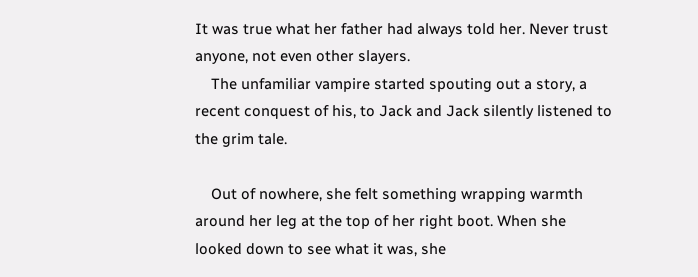It was true what her father had always told her. Never trust anyone, not even other slayers.
    The unfamiliar vampire started spouting out a story, a recent conquest of his, to Jack and Jack silently listened to the grim tale.

    Out of nowhere, she felt something wrapping warmth around her leg at the top of her right boot. When she looked down to see what it was, she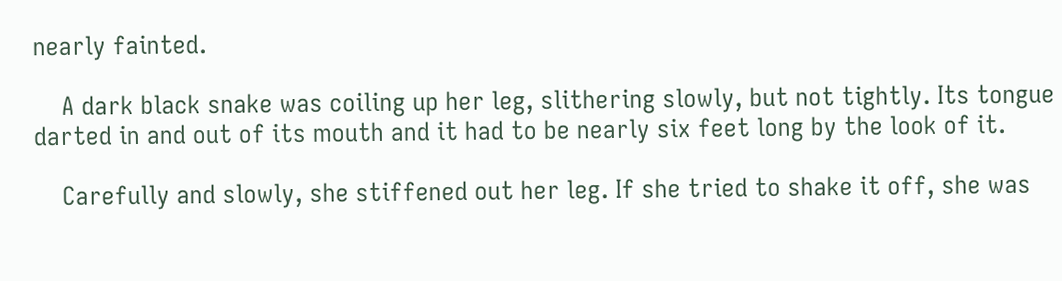nearly fainted.

    A dark black snake was coiling up her leg, slithering slowly, but not tightly. Its tongue darted in and out of its mouth and it had to be nearly six feet long by the look of it.

    Carefully and slowly, she stiffened out her leg. If she tried to shake it off, she was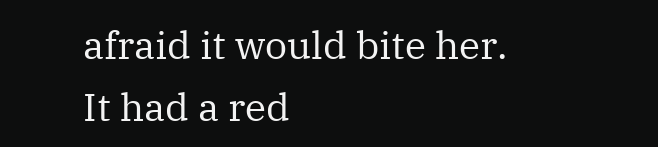afraid it would bite her. It had a red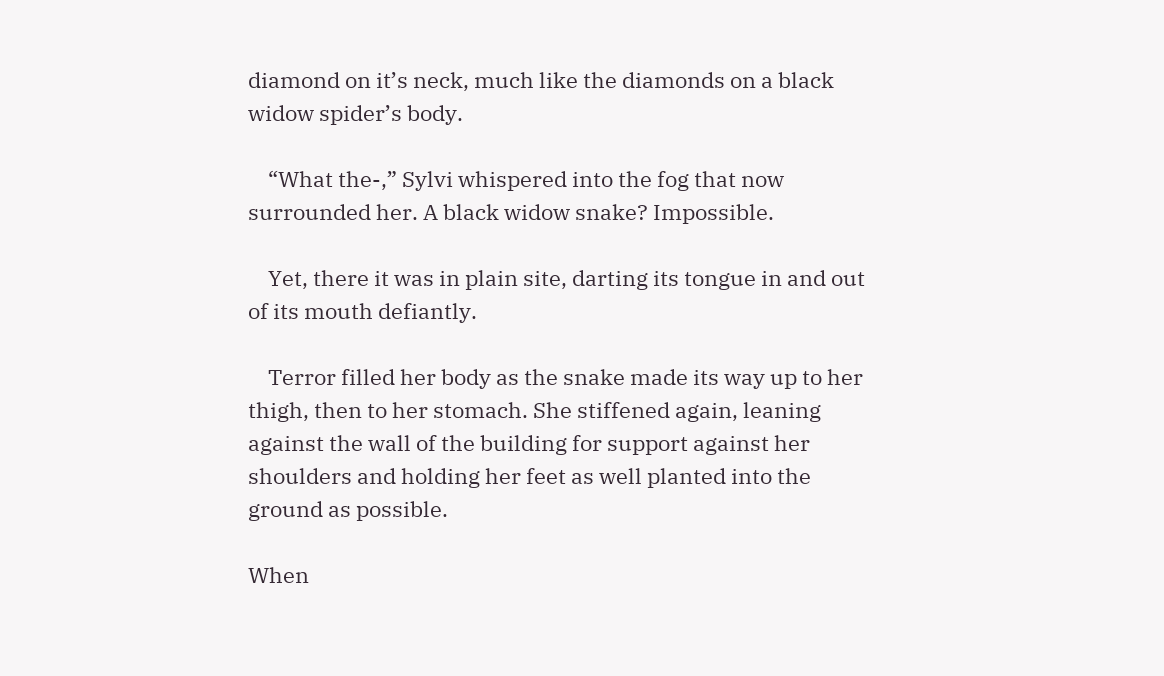diamond on it’s neck, much like the diamonds on a black widow spider’s body.

    “What the-,” Sylvi whispered into the fog that now surrounded her. A black widow snake? Impossible.

    Yet, there it was in plain site, darting its tongue in and out of its mouth defiantly.

    Terror filled her body as the snake made its way up to her thigh, then to her stomach. She stiffened again, leaning against the wall of the building for support against her shoulders and holding her feet as well planted into the ground as possible.

When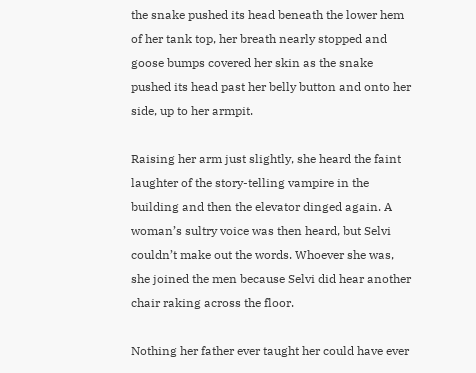the snake pushed its head beneath the lower hem of her tank top, her breath nearly stopped and goose bumps covered her skin as the snake pushed its head past her belly button and onto her side, up to her armpit.

Raising her arm just slightly, she heard the faint laughter of the story-telling vampire in the building and then the elevator dinged again. A woman’s sultry voice was then heard, but Selvi couldn’t make out the words. Whoever she was, she joined the men because Selvi did hear another chair raking across the floor.

Nothing her father ever taught her could have ever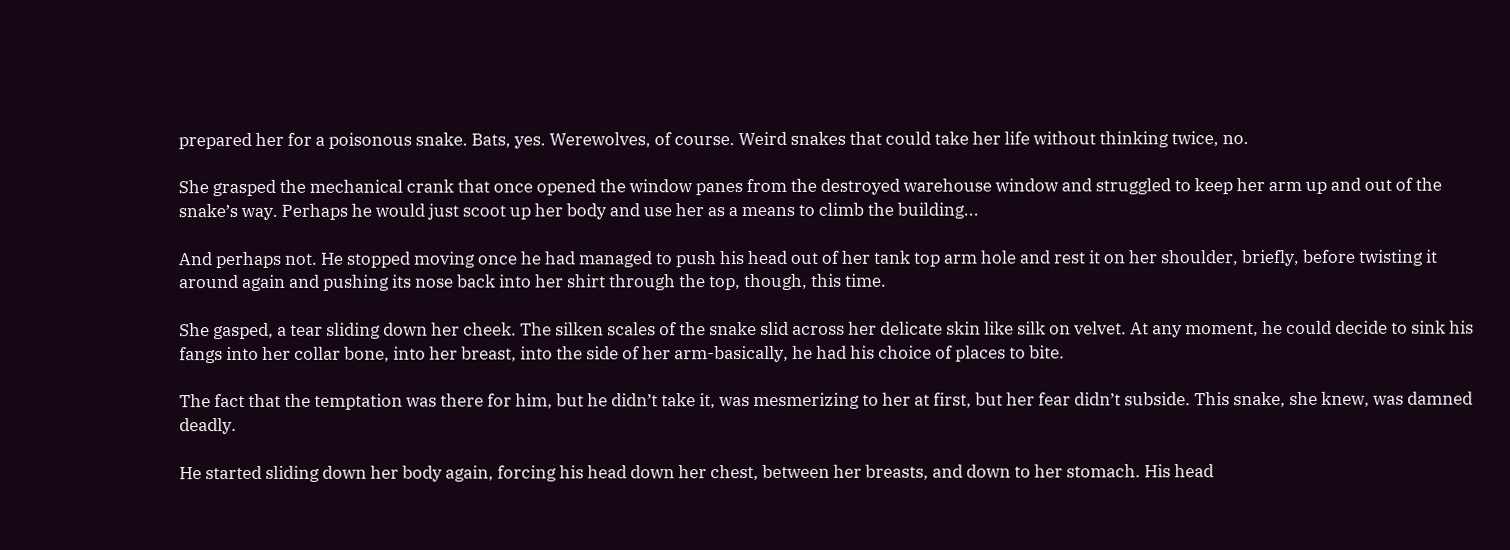prepared her for a poisonous snake. Bats, yes. Werewolves, of course. Weird snakes that could take her life without thinking twice, no.

She grasped the mechanical crank that once opened the window panes from the destroyed warehouse window and struggled to keep her arm up and out of the snake’s way. Perhaps he would just scoot up her body and use her as a means to climb the building...

And perhaps not. He stopped moving once he had managed to push his head out of her tank top arm hole and rest it on her shoulder, briefly, before twisting it around again and pushing its nose back into her shirt through the top, though, this time.

She gasped, a tear sliding down her cheek. The silken scales of the snake slid across her delicate skin like silk on velvet. At any moment, he could decide to sink his fangs into her collar bone, into her breast, into the side of her arm-basically, he had his choice of places to bite.

The fact that the temptation was there for him, but he didn’t take it, was mesmerizing to her at first, but her fear didn’t subside. This snake, she knew, was damned deadly.

He started sliding down her body again, forcing his head down her chest, between her breasts, and down to her stomach. His head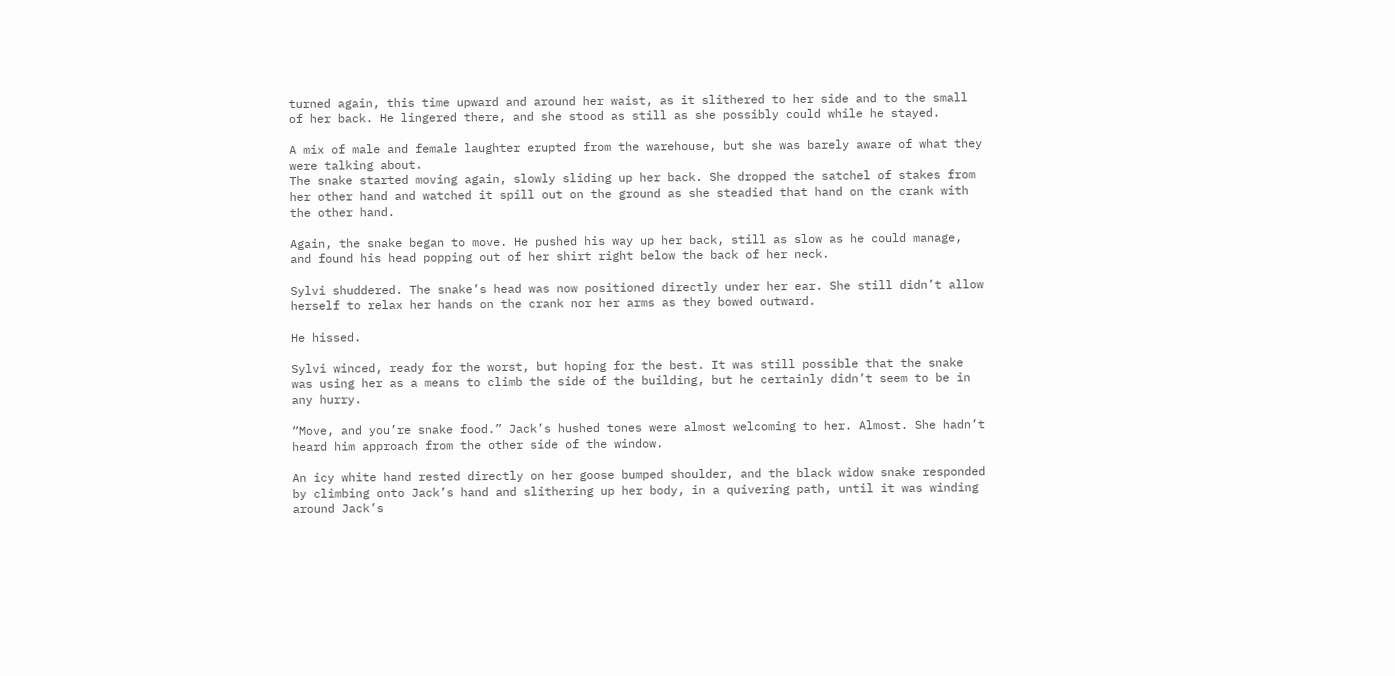turned again, this time upward and around her waist, as it slithered to her side and to the small of her back. He lingered there, and she stood as still as she possibly could while he stayed.

A mix of male and female laughter erupted from the warehouse, but she was barely aware of what they were talking about.
The snake started moving again, slowly sliding up her back. She dropped the satchel of stakes from her other hand and watched it spill out on the ground as she steadied that hand on the crank with the other hand.

Again, the snake began to move. He pushed his way up her back, still as slow as he could manage, and found his head popping out of her shirt right below the back of her neck.

Sylvi shuddered. The snake’s head was now positioned directly under her ear. She still didn’t allow herself to relax her hands on the crank nor her arms as they bowed outward.

He hissed.

Sylvi winced, ready for the worst, but hoping for the best. It was still possible that the snake was using her as a means to climb the side of the building, but he certainly didn’t seem to be in any hurry.

“Move, and you’re snake food.” Jack’s hushed tones were almost welcoming to her. Almost. She hadn’t heard him approach from the other side of the window.

An icy white hand rested directly on her goose bumped shoulder, and the black widow snake responded by climbing onto Jack’s hand and slithering up her body, in a quivering path, until it was winding around Jack’s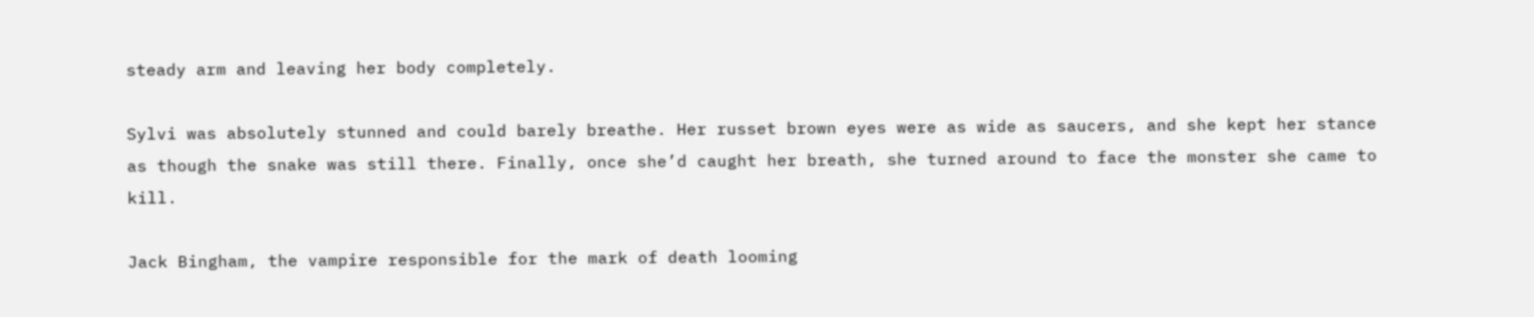steady arm and leaving her body completely.

Sylvi was absolutely stunned and could barely breathe. Her russet brown eyes were as wide as saucers, and she kept her stance as though the snake was still there. Finally, once she’d caught her breath, she turned around to face the monster she came to kill.

Jack Bingham, the vampire responsible for the mark of death looming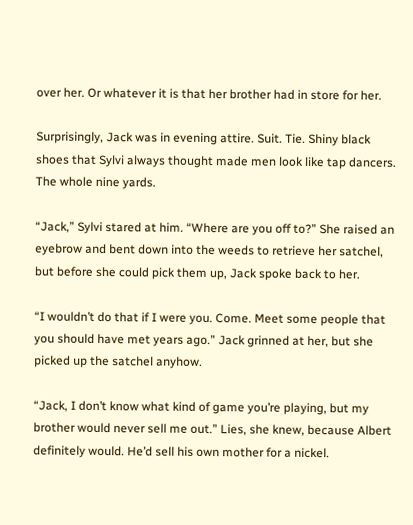over her. Or whatever it is that her brother had in store for her.

Surprisingly, Jack was in evening attire. Suit. Tie. Shiny black shoes that Sylvi always thought made men look like tap dancers. The whole nine yards.

“Jack,” Sylvi stared at him. “Where are you off to?” She raised an eyebrow and bent down into the weeds to retrieve her satchel, but before she could pick them up, Jack spoke back to her.

“I wouldn’t do that if I were you. Come. Meet some people that you should have met years ago.” Jack grinned at her, but she picked up the satchel anyhow.

“Jack, I don’t know what kind of game you’re playing, but my brother would never sell me out.” Lies, she knew, because Albert definitely would. He’d sell his own mother for a nickel.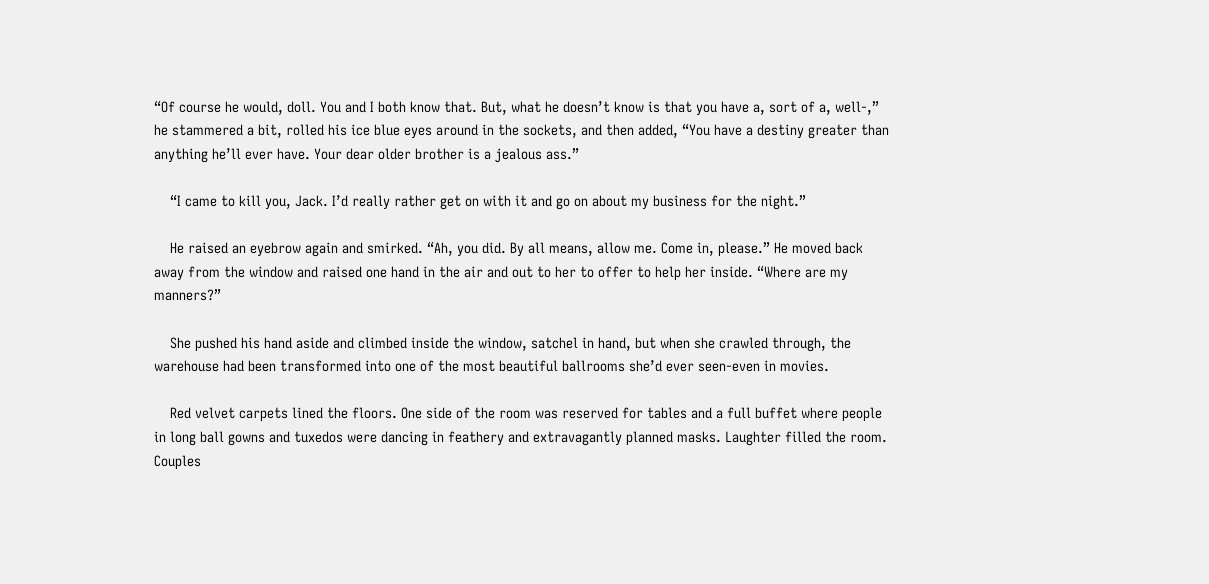“Of course he would, doll. You and I both know that. But, what he doesn’t know is that you have a, sort of a, well-,” he stammered a bit, rolled his ice blue eyes around in the sockets, and then added, “You have a destiny greater than anything he’ll ever have. Your dear older brother is a jealous ass.”

    “I came to kill you, Jack. I’d really rather get on with it and go on about my business for the night.”

    He raised an eyebrow again and smirked. “Ah, you did. By all means, allow me. Come in, please.” He moved back away from the window and raised one hand in the air and out to her to offer to help her inside. “Where are my manners?”

    She pushed his hand aside and climbed inside the window, satchel in hand, but when she crawled through, the warehouse had been transformed into one of the most beautiful ballrooms she’d ever seen-even in movies.

    Red velvet carpets lined the floors. One side of the room was reserved for tables and a full buffet where people in long ball gowns and tuxedos were dancing in feathery and extravagantly planned masks. Laughter filled the room. Couples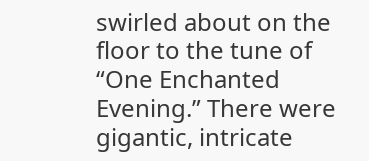swirled about on the floor to the tune of “One Enchanted Evening.” There were gigantic, intricate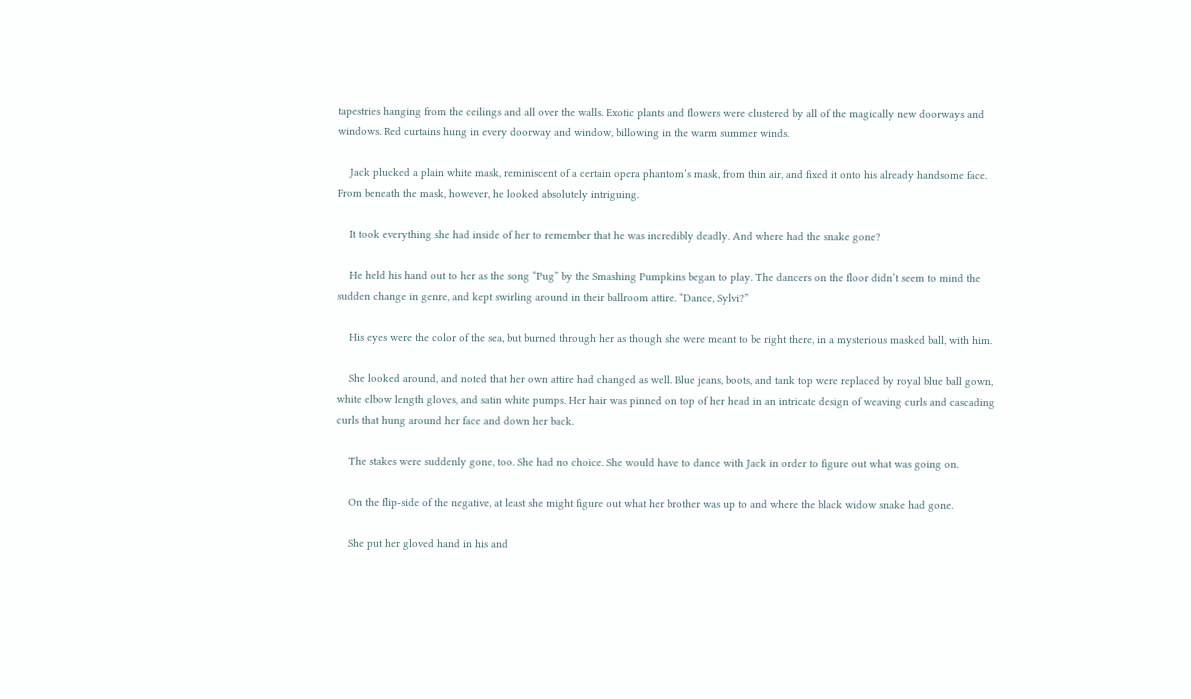tapestries hanging from the ceilings and all over the walls. Exotic plants and flowers were clustered by all of the magically new doorways and windows. Red curtains hung in every doorway and window, billowing in the warm summer winds.

    Jack plucked a plain white mask, reminiscent of a certain opera phantom’s mask, from thin air, and fixed it onto his already handsome face. From beneath the mask, however, he looked absolutely intriguing.

    It took everything she had inside of her to remember that he was incredibly deadly. And where had the snake gone?

    He held his hand out to her as the song “Pug” by the Smashing Pumpkins began to play. The dancers on the floor didn’t seem to mind the sudden change in genre, and kept swirling around in their ballroom attire. “Dance, Sylvi?”

    His eyes were the color of the sea, but burned through her as though she were meant to be right there, in a mysterious masked ball, with him.

    She looked around, and noted that her own attire had changed as well. Blue jeans, boots, and tank top were replaced by royal blue ball gown, white elbow length gloves, and satin white pumps. Her hair was pinned on top of her head in an intricate design of weaving curls and cascading curls that hung around her face and down her back.

    The stakes were suddenly gone, too. She had no choice. She would have to dance with Jack in order to figure out what was going on.

    On the flip-side of the negative, at least she might figure out what her brother was up to and where the black widow snake had gone.

    She put her gloved hand in his and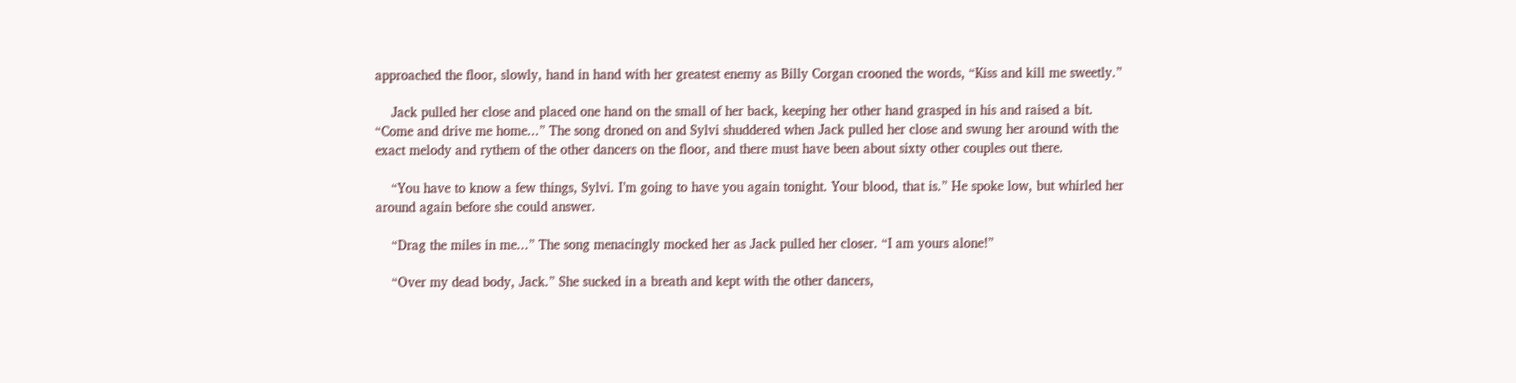approached the floor, slowly, hand in hand with her greatest enemy as Billy Corgan crooned the words, “Kiss and kill me sweetly.”

    Jack pulled her close and placed one hand on the small of her back, keeping her other hand grasped in his and raised a bit.
“Come and drive me home...” The song droned on and Sylvi shuddered when Jack pulled her close and swung her around with the exact melody and rythem of the other dancers on the floor, and there must have been about sixty other couples out there.

    “You have to know a few things, Sylvi. I’m going to have you again tonight. Your blood, that is.” He spoke low, but whirled her around again before she could answer.

    “Drag the miles in me...” The song menacingly mocked her as Jack pulled her closer. “I am yours alone!”

    “Over my dead body, Jack.” She sucked in a breath and kept with the other dancers,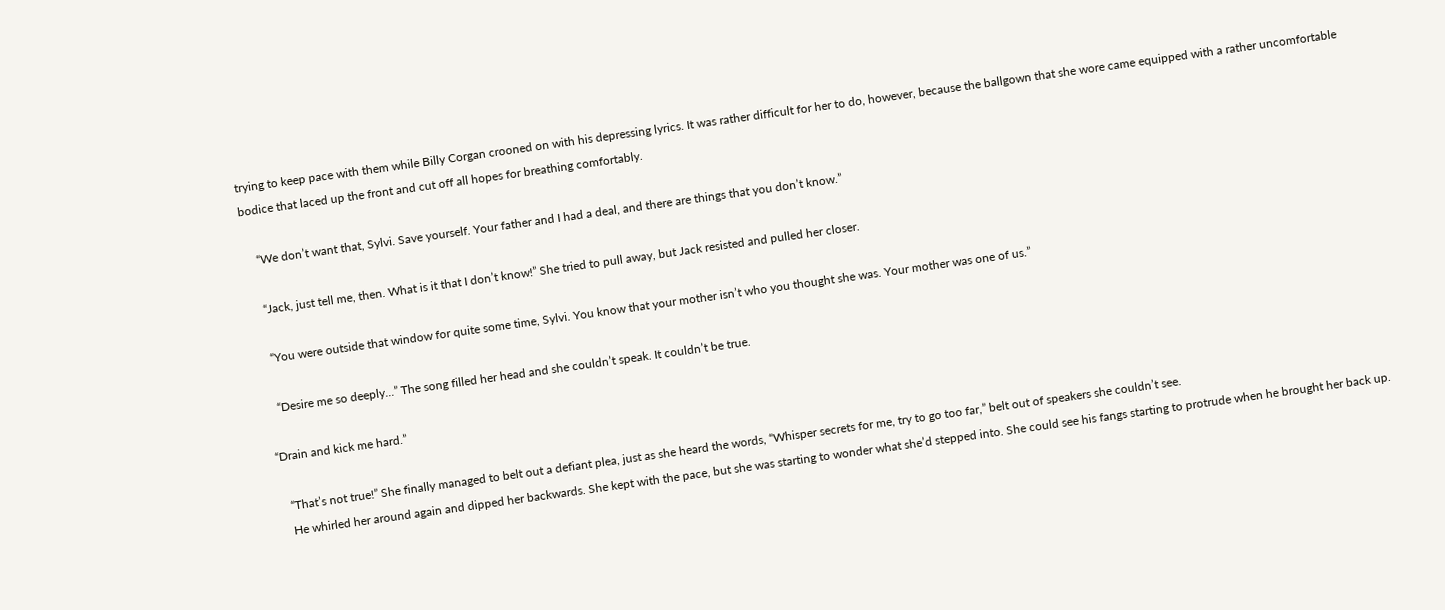trying to keep pace with them while Billy Corgan crooned on with his depressing lyrics. It was rather difficult for her to do, however, because the ballgown that she wore came equipped with a rather uncomfortable bodice that laced up the front and cut off all hopes for breathing comfortably.

    “We don’t want that, Sylvi. Save yourself. Your father and I had a deal, and there are things that you don’t know.”

    “Jack, just tell me, then. What is it that I don’t know!” She tried to pull away, but Jack resisted and pulled her closer.

    “You were outside that window for quite some time, Sylvi. You know that your mother isn’t who you thought she was. Your mother was one of us.”

    “Desire me so deeply...” The song filled her head and she couldn’t speak. It couldn’t be true.

 “Drain and kick me hard.”

    “That’s not true!” She finally managed to belt out a defiant plea, just as she heard the words, “Whisper secrets for me, try to go too far,” belt out of speakers she couldn’t see.
    He whirled her around again and dipped her backwards. She kept with the pace, but she was starting to wonder what she’d stepped into. She could see his fangs starting to protrude when he brought her back up.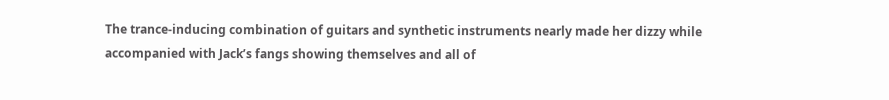The trance-inducing combination of guitars and synthetic instruments nearly made her dizzy while accompanied with Jack’s fangs showing themselves and all of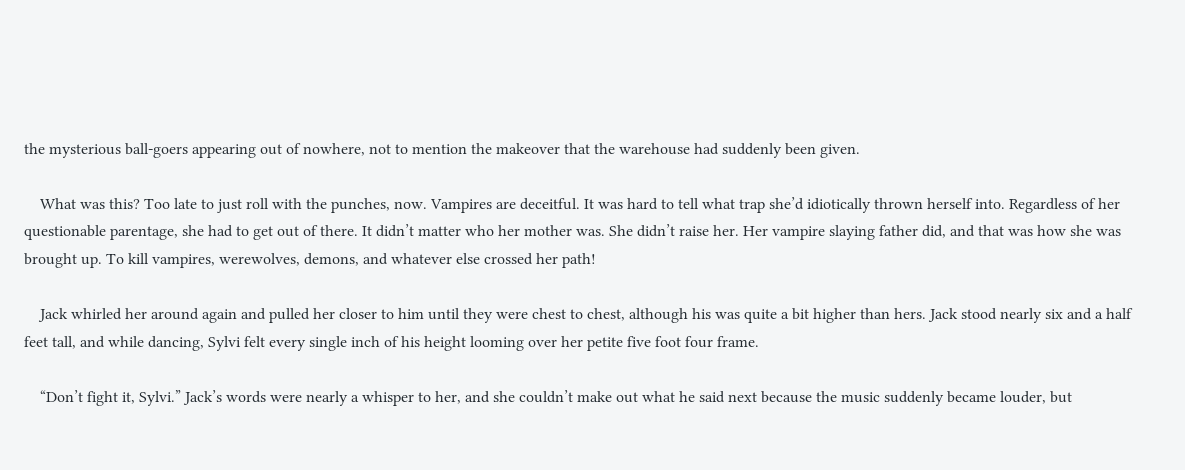the mysterious ball-goers appearing out of nowhere, not to mention the makeover that the warehouse had suddenly been given.

    What was this? Too late to just roll with the punches, now. Vampires are deceitful. It was hard to tell what trap she’d idiotically thrown herself into. Regardless of her questionable parentage, she had to get out of there. It didn’t matter who her mother was. She didn’t raise her. Her vampire slaying father did, and that was how she was brought up. To kill vampires, werewolves, demons, and whatever else crossed her path!

    Jack whirled her around again and pulled her closer to him until they were chest to chest, although his was quite a bit higher than hers. Jack stood nearly six and a half feet tall, and while dancing, Sylvi felt every single inch of his height looming over her petite five foot four frame.

    “Don’t fight it, Sylvi.” Jack’s words were nearly a whisper to her, and she couldn’t make out what he said next because the music suddenly became louder, but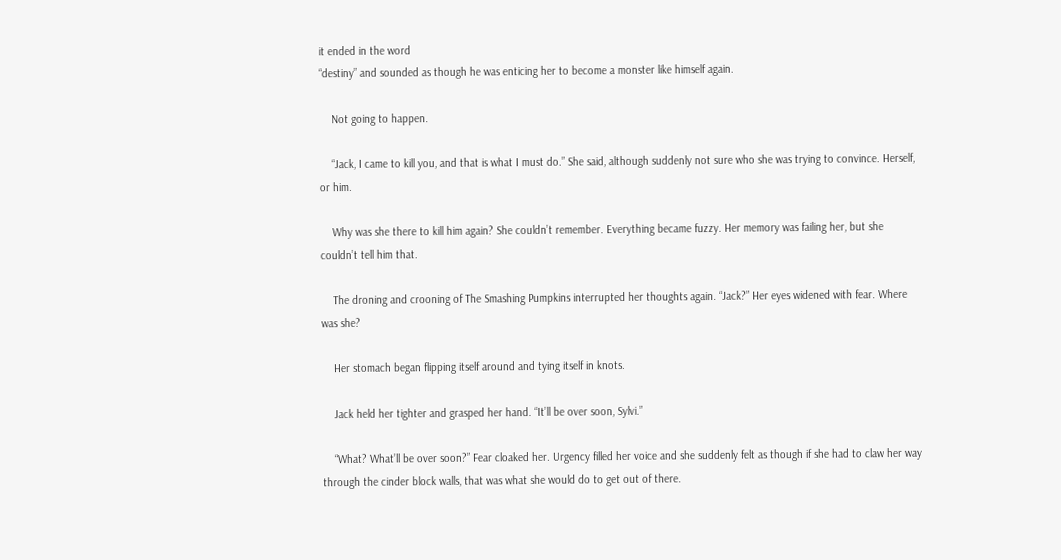it ended in the word
“destiny” and sounded as though he was enticing her to become a monster like himself again.

    Not going to happen.

    “Jack, I came to kill you, and that is what I must do.” She said, although suddenly not sure who she was trying to convince. Herself, or him.

    Why was she there to kill him again? She couldn’t remember. Everything became fuzzy. Her memory was failing her, but she couldn’t tell him that.

    The droning and crooning of The Smashing Pumpkins interrupted her thoughts again. “Jack?” Her eyes widened with fear. Where was she?

    Her stomach began flipping itself around and tying itself in knots.

    Jack held her tighter and grasped her hand. “It’ll be over soon, Sylvi.”

    “What? What’ll be over soon?” Fear cloaked her. Urgency filled her voice and she suddenly felt as though if she had to claw her way through the cinder block walls, that was what she would do to get out of there.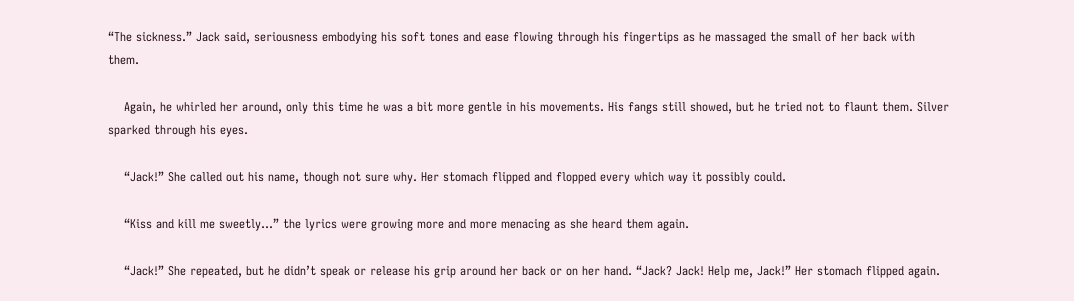“The sickness.” Jack said, seriousness embodying his soft tones and ease flowing through his fingertips as he massaged the small of her back with them.

    Again, he whirled her around, only this time he was a bit more gentle in his movements. His fangs still showed, but he tried not to flaunt them. Silver sparked through his eyes.

    “Jack!” She called out his name, though not sure why. Her stomach flipped and flopped every which way it possibly could.

    “Kiss and kill me sweetly...” the lyrics were growing more and more menacing as she heard them again.

    “Jack!” She repeated, but he didn’t speak or release his grip around her back or on her hand. “Jack? Jack! Help me, Jack!” Her stomach flipped again.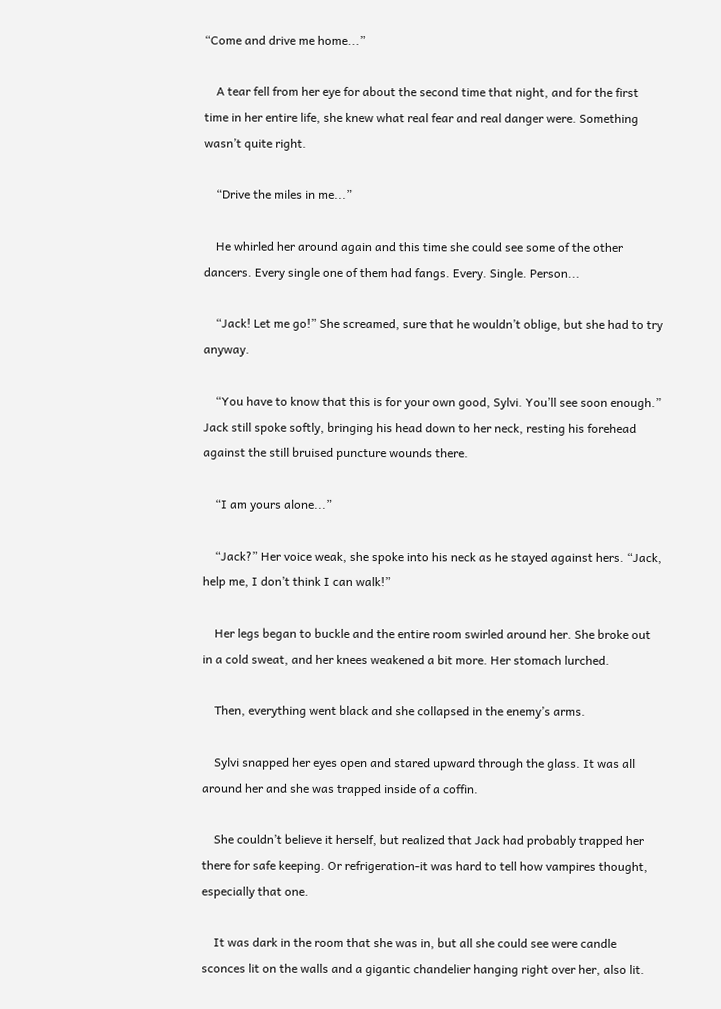“Come and drive me home...”

    A tear fell from her eye for about the second time that night, and for the first time in her entire life, she knew what real fear and real danger were. Something wasn’t quite right.

    “Drive the miles in me...”

    He whirled her around again and this time she could see some of the other dancers. Every single one of them had fangs. Every. Single. Person...

    “Jack! Let me go!” She screamed, sure that he wouldn’t oblige, but she had to try anyway.

    “You have to know that this is for your own good, Sylvi. You’ll see soon enough.” Jack still spoke softly, bringing his head down to her neck, resting his forehead against the still bruised puncture wounds there.

    “I am yours alone...”

    “Jack?” Her voice weak, she spoke into his neck as he stayed against hers. “Jack, help me, I don’t think I can walk!”

    Her legs began to buckle and the entire room swirled around her. She broke out in a cold sweat, and her knees weakened a bit more. Her stomach lurched.

    Then, everything went black and she collapsed in the enemy’s arms.

    Sylvi snapped her eyes open and stared upward through the glass. It was all around her and she was trapped inside of a coffin.

    She couldn’t believe it herself, but realized that Jack had probably trapped her there for safe keeping. Or refrigeration-it was hard to tell how vampires thought, especially that one.

    It was dark in the room that she was in, but all she could see were candle sconces lit on the walls and a gigantic chandelier hanging right over her, also lit.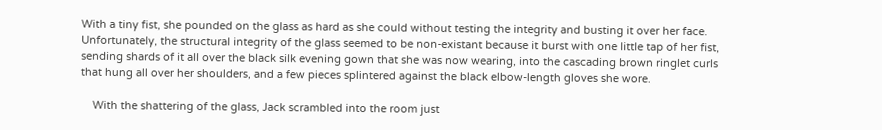With a tiny fist, she pounded on the glass as hard as she could without testing the integrity and busting it over her face. Unfortunately, the structural integrity of the glass seemed to be non-existant because it burst with one little tap of her fist, sending shards of it all over the black silk evening gown that she was now wearing, into the cascading brown ringlet curls that hung all over her shoulders, and a few pieces splintered against the black elbow-length gloves she wore.

    With the shattering of the glass, Jack scrambled into the room just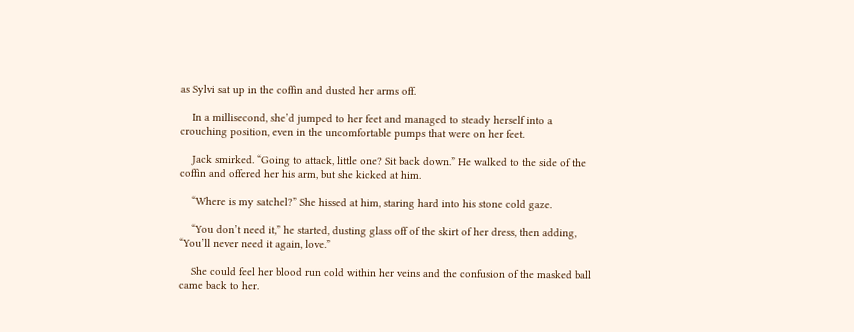as Sylvi sat up in the coffin and dusted her arms off.

    In a millisecond, she’d jumped to her feet and managed to steady herself into a crouching position, even in the uncomfortable pumps that were on her feet.

    Jack smirked. “Going to attack, little one? Sit back down.” He walked to the side of the coffin and offered her his arm, but she kicked at him.

    “Where is my satchel?” She hissed at him, staring hard into his stone cold gaze.

    “You don’t need it,” he started, dusting glass off of the skirt of her dress, then adding, “You’ll never need it again, love.”

    She could feel her blood run cold within her veins and the confusion of the masked ball came back to her.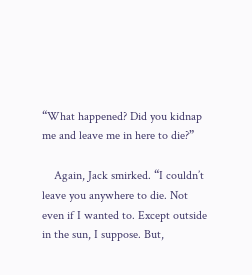“What happened? Did you kidnap me and leave me in here to die?”

    Again, Jack smirked. “I couldn’t leave you anywhere to die. Not even if I wanted to. Except outside in the sun, I suppose. But,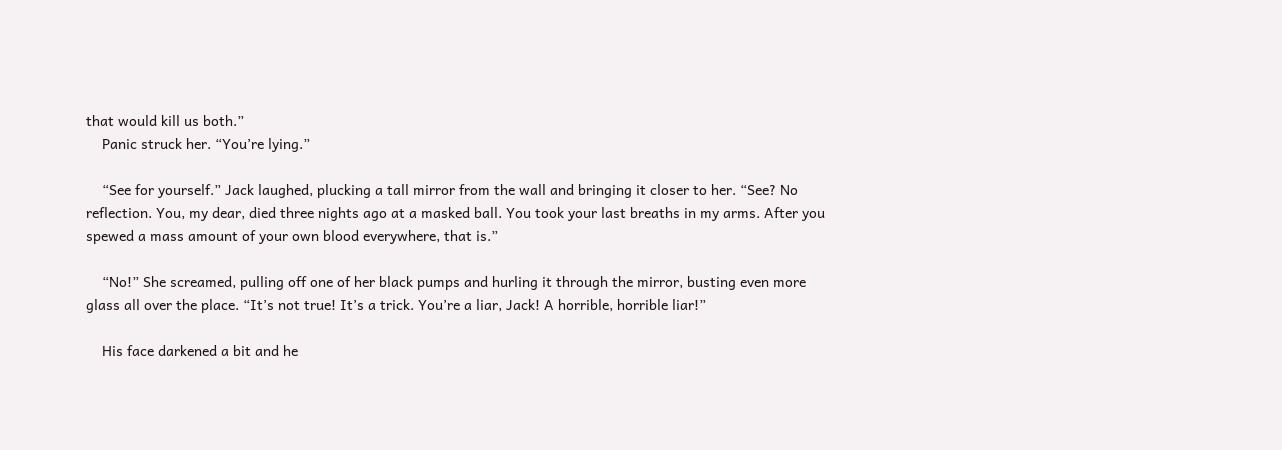that would kill us both.”
    Panic struck her. “You’re lying.”

    “See for yourself.” Jack laughed, plucking a tall mirror from the wall and bringing it closer to her. “See? No reflection. You, my dear, died three nights ago at a masked ball. You took your last breaths in my arms. After you spewed a mass amount of your own blood everywhere, that is.”

    “No!” She screamed, pulling off one of her black pumps and hurling it through the mirror, busting even more glass all over the place. “It’s not true! It’s a trick. You’re a liar, Jack! A horrible, horrible liar!”

    His face darkened a bit and he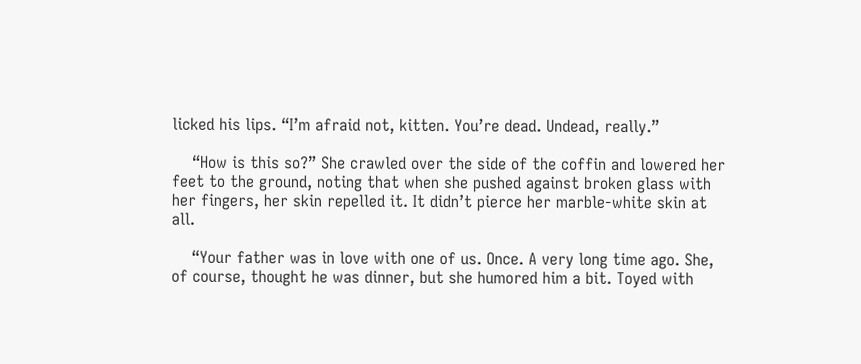licked his lips. “I’m afraid not, kitten. You’re dead. Undead, really.”

    “How is this so?” She crawled over the side of the coffin and lowered her feet to the ground, noting that when she pushed against broken glass with her fingers, her skin repelled it. It didn’t pierce her marble-white skin at all.

    “Your father was in love with one of us. Once. A very long time ago. She, of course, thought he was dinner, but she humored him a bit. Toyed with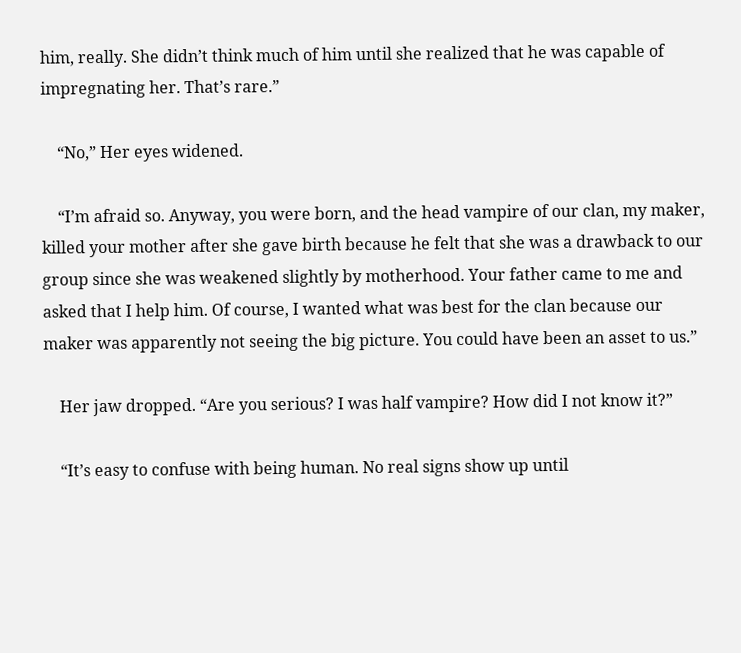him, really. She didn’t think much of him until she realized that he was capable of impregnating her. That’s rare.”

    “No,” Her eyes widened.

    “I’m afraid so. Anyway, you were born, and the head vampire of our clan, my maker, killed your mother after she gave birth because he felt that she was a drawback to our group since she was weakened slightly by motherhood. Your father came to me and asked that I help him. Of course, I wanted what was best for the clan because our maker was apparently not seeing the big picture. You could have been an asset to us.”

    Her jaw dropped. “Are you serious? I was half vampire? How did I not know it?”

    “It’s easy to confuse with being human. No real signs show up until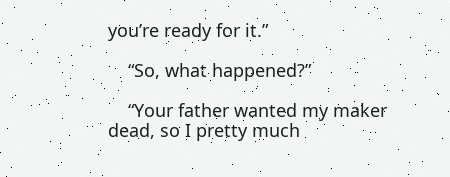you’re ready for it.”

    “So, what happened?”

    “Your father wanted my maker dead, so I pretty much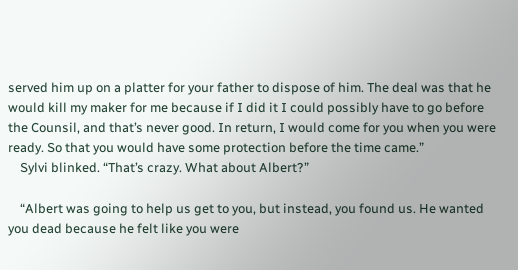served him up on a platter for your father to dispose of him. The deal was that he would kill my maker for me because if I did it I could possibly have to go before the Counsil, and that’s never good. In return, I would come for you when you were ready. So that you would have some protection before the time came.”
    Sylvi blinked. “That’s crazy. What about Albert?”

    “Albert was going to help us get to you, but instead, you found us. He wanted you dead because he felt like you were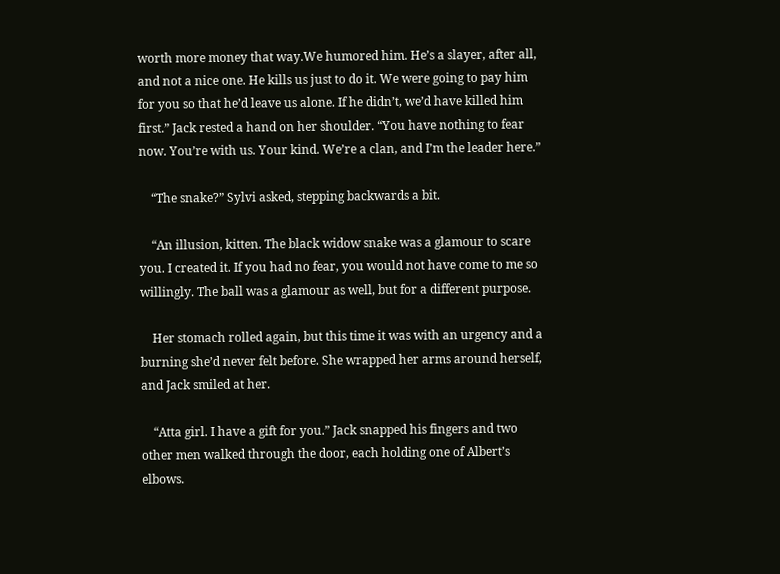worth more money that way.We humored him. He’s a slayer, after all, and not a nice one. He kills us just to do it. We were going to pay him for you so that he’d leave us alone. If he didn’t, we’d have killed him first.” Jack rested a hand on her shoulder. “You have nothing to fear now. You’re with us. Your kind. We’re a clan, and I’m the leader here.”

    “The snake?” Sylvi asked, stepping backwards a bit.

    “An illusion, kitten. The black widow snake was a glamour to scare you. I created it. If you had no fear, you would not have come to me so willingly. The ball was a glamour as well, but for a different purpose.

    Her stomach rolled again, but this time it was with an urgency and a burning she’d never felt before. She wrapped her arms around herself, and Jack smiled at her.

    “Atta girl. I have a gift for you.” Jack snapped his fingers and two other men walked through the door, each holding one of Albert’s elbows.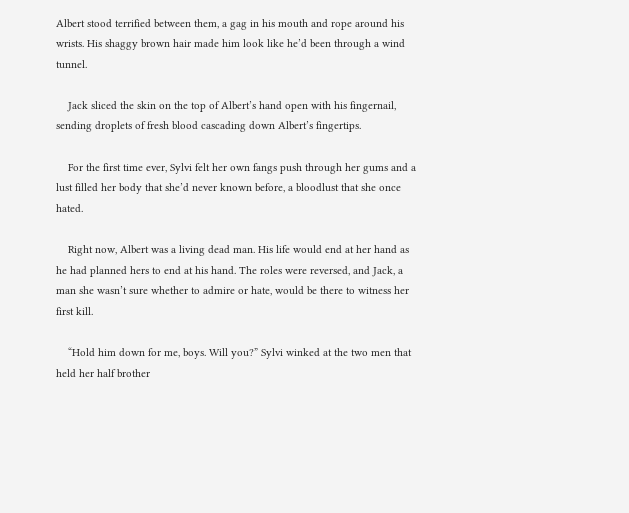Albert stood terrified between them, a gag in his mouth and rope around his wrists. His shaggy brown hair made him look like he’d been through a wind tunnel.

    Jack sliced the skin on the top of Albert’s hand open with his fingernail, sending droplets of fresh blood cascading down Albert’s fingertips.

    For the first time ever, Sylvi felt her own fangs push through her gums and a lust filled her body that she’d never known before, a bloodlust that she once hated.

    Right now, Albert was a living dead man. His life would end at her hand as he had planned hers to end at his hand. The roles were reversed, and Jack, a man she wasn’t sure whether to admire or hate, would be there to witness her first kill.

    “Hold him down for me, boys. Will you?” Sylvi winked at the two men that held her half brother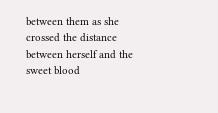between them as she crossed the distance between herself and the sweet blood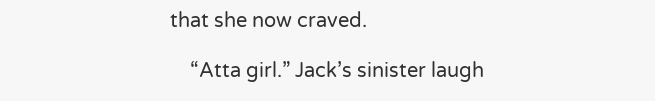that she now craved.

    “Atta girl.” Jack’s sinister laugh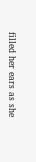filled her ears as she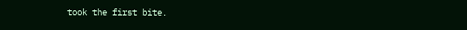took the first bite.